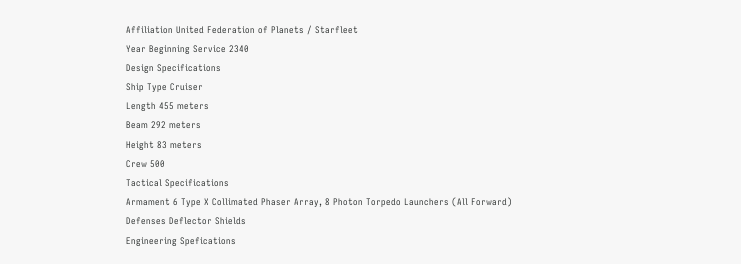Affiliation United Federation of Planets / Starfleet
Year Beginning Service 2340
Design Specifications
Ship Type Cruiser
Length 455 meters
Beam 292 meters
Height 83 meters
Crew 500
Tactical Specifications
Armament 6 Type X Collimated Phaser Array, 8 Photon Torpedo Launchers (All Forward)
Defenses Deflector Shields
Engineering Spefications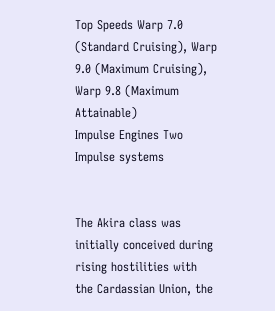Top Speeds Warp 7.0 (Standard Cruising), Warp 9.0 (Maximum Cruising), Warp 9.8 (Maximum Attainable)
Impulse Engines Two Impulse systems


The Akira class was initially conceived during rising hostilities with the Cardassian Union, the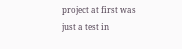project at first was just a test in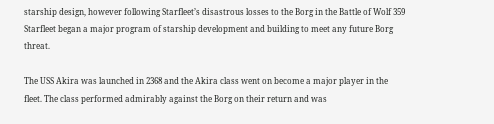starship design, however following Starfleet’s disastrous losses to the Borg in the Battle of Wolf 359 Starfleet began a major program of starship development and building to meet any future Borg threat.

The USS Akira was launched in 2368 and the Akira class went on become a major player in the fleet. The class performed admirably against the Borg on their return and was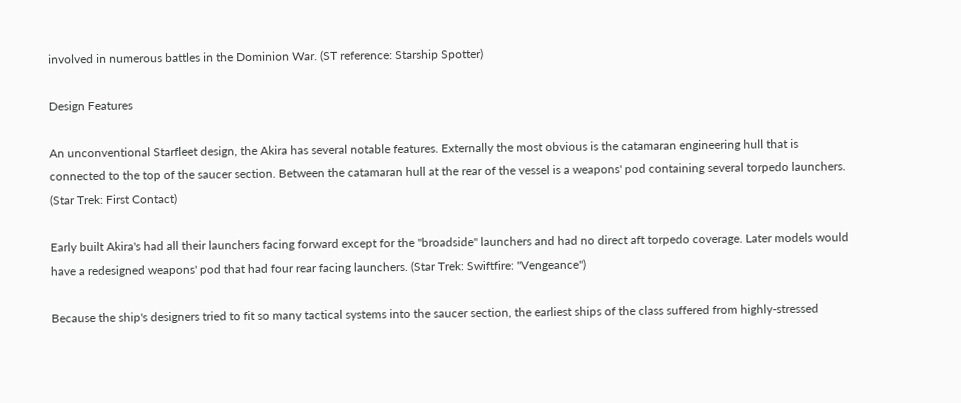involved in numerous battles in the Dominion War. (ST reference: Starship Spotter)

Design Features

An unconventional Starfleet design, the Akira has several notable features. Externally the most obvious is the catamaran engineering hull that is connected to the top of the saucer section. Between the catamaran hull at the rear of the vessel is a weapons' pod containing several torpedo launchers. (Star Trek: First Contact)

Early built Akira's had all their launchers facing forward except for the "broadside" launchers and had no direct aft torpedo coverage. Later models would have a redesigned weapons' pod that had four rear facing launchers. (Star Trek: Swiftfire: "Vengeance")

Because the ship's designers tried to fit so many tactical systems into the saucer section, the earliest ships of the class suffered from highly-stressed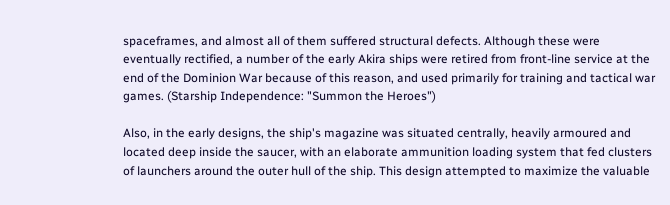spaceframes, and almost all of them suffered structural defects. Although these were eventually rectified, a number of the early Akira ships were retired from front-line service at the end of the Dominion War because of this reason, and used primarily for training and tactical war games. (Starship Independence: "Summon the Heroes")

Also, in the early designs, the ship's magazine was situated centrally, heavily armoured and located deep inside the saucer, with an elaborate ammunition loading system that fed clusters of launchers around the outer hull of the ship. This design attempted to maximize the valuable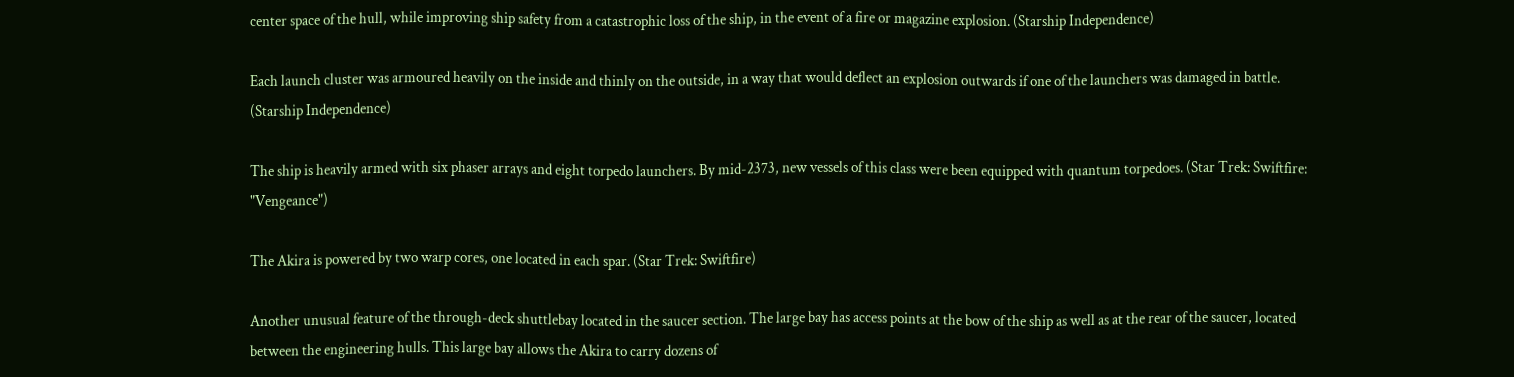center space of the hull, while improving ship safety from a catastrophic loss of the ship, in the event of a fire or magazine explosion. (Starship Independence)

Each launch cluster was armoured heavily on the inside and thinly on the outside, in a way that would deflect an explosion outwards if one of the launchers was damaged in battle. (Starship Independence)

The ship is heavily armed with six phaser arrays and eight torpedo launchers. By mid-2373, new vessels of this class were been equipped with quantum torpedoes. (Star Trek: Swiftfire: "Vengeance")

The Akira is powered by two warp cores, one located in each spar. (Star Trek: Swiftfire)

Another unusual feature of the through-deck shuttlebay located in the saucer section. The large bay has access points at the bow of the ship as well as at the rear of the saucer, located between the engineering hulls. This large bay allows the Akira to carry dozens of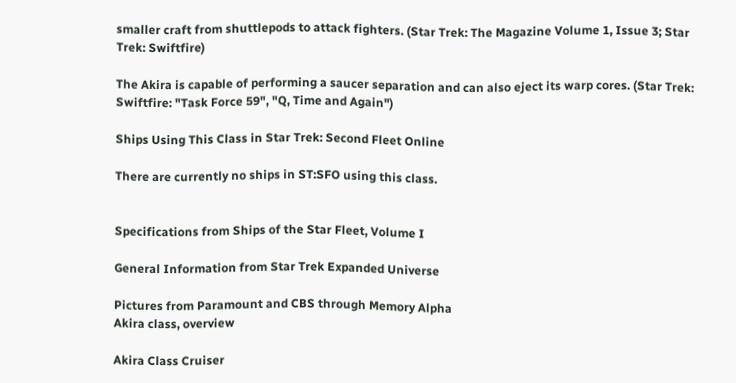smaller craft from shuttlepods to attack fighters. (Star Trek: The Magazine Volume 1, Issue 3; Star Trek: Swiftfire)

The Akira is capable of performing a saucer separation and can also eject its warp cores. (Star Trek: Swiftfire: "Task Force 59", "Q, Time and Again")

Ships Using This Class in Star Trek: Second Fleet Online

There are currently no ships in ST:SFO using this class.


Specifications from Ships of the Star Fleet, Volume I

General Information from Star Trek Expanded Universe

Pictures from Paramount and CBS through Memory Alpha
Akira class, overview

Akira Class Cruiser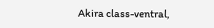Akira class-ventral,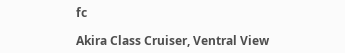fc

Akira Class Cruiser, Ventral View